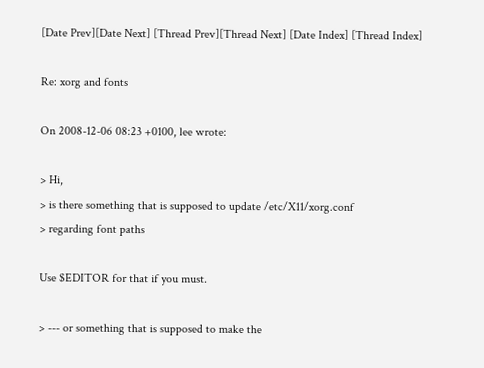[Date Prev][Date Next] [Thread Prev][Thread Next] [Date Index] [Thread Index]

Re: xorg and fonts

On 2008-12-06 08:23 +0100, lee wrote:

> Hi,
> is there something that is supposed to update /etc/X11/xorg.conf
> regarding font paths

Use $EDITOR for that if you must.

> --- or something that is supposed to make the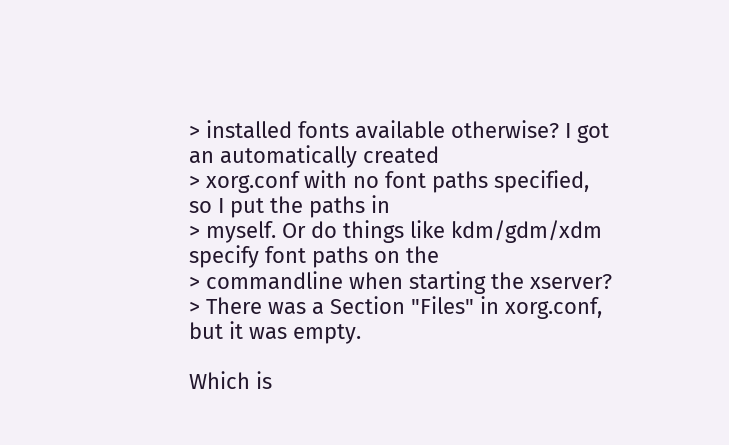> installed fonts available otherwise? I got an automatically created
> xorg.conf with no font paths specified, so I put the paths in
> myself. Or do things like kdm/gdm/xdm specify font paths on the
> commandline when starting the xserver?
> There was a Section "Files" in xorg.conf, but it was empty.

Which is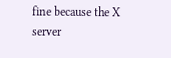fine because the X server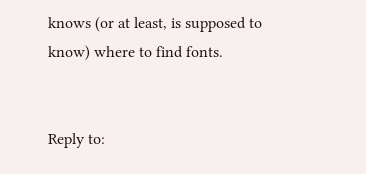knows (or at least, is supposed to
know) where to find fonts.


Reply to: